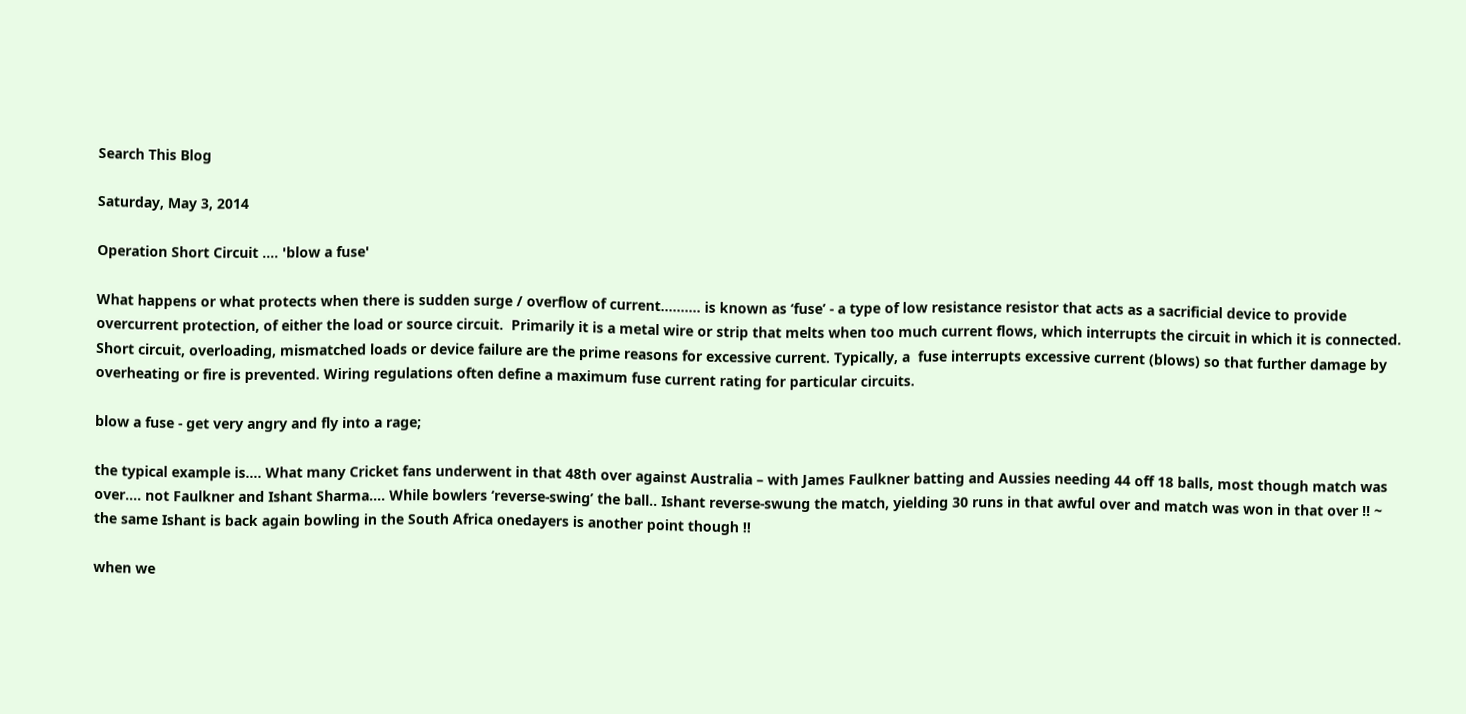Search This Blog

Saturday, May 3, 2014

Operation Short Circuit .... 'blow a fuse'

What happens or what protects when there is sudden surge / overflow of current………. is known as ‘fuse’ - a type of low resistance resistor that acts as a sacrificial device to provide overcurrent protection, of either the load or source circuit.  Primarily it is a metal wire or strip that melts when too much current flows, which interrupts the circuit in which it is connected. Short circuit, overloading, mismatched loads or device failure are the prime reasons for excessive current. Typically, a  fuse interrupts excessive current (blows) so that further damage by overheating or fire is prevented. Wiring regulations often define a maximum fuse current rating for particular circuits.

blow a fuse - get very angry and fly into a rage;

the typical example is…. What many Cricket fans underwent in that 48th over against Australia – with James Faulkner batting and Aussies needing 44 off 18 balls, most though match was over…. not Faulkner and Ishant Sharma…. While bowlers ‘reverse-swing’ the ball.. Ishant reverse-swung the match, yielding 30 runs in that awful over and match was won in that over !! ~ the same Ishant is back again bowling in the South Africa onedayers is another point though !!

when we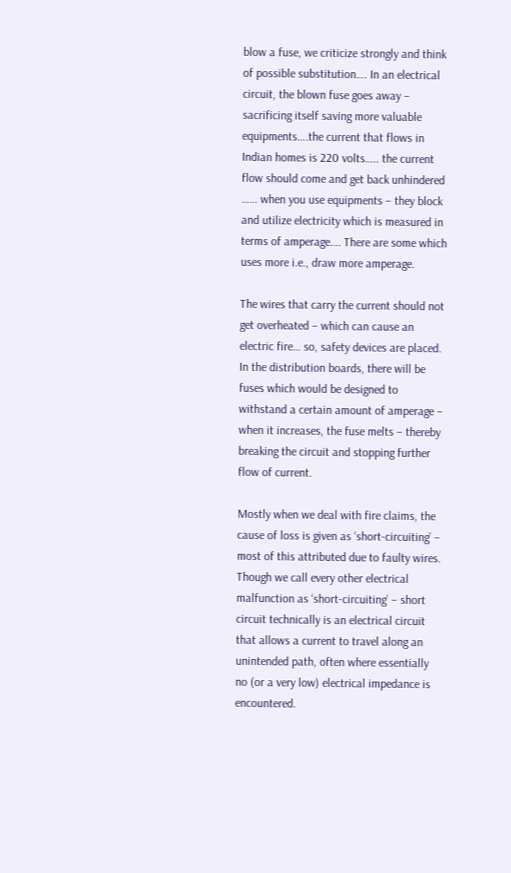blow a fuse, we criticize strongly and think of possible substitution…. In an electrical circuit, the blown fuse goes away – sacrificing itself saving more valuable equipments….the current that flows in Indian homes is 220 volts….. the current flow should come and get back unhindered …… when you use equipments – they block and utilize electricity which is measured in terms of amperage…. There are some which uses more i.e., draw more amperage.

The wires that carry the current should not get overheated – which can cause an electric fire… so, safety devices are placed.  In the distribution boards, there will be fuses which would be designed to withstand a certain amount of amperage – when it increases, the fuse melts – thereby breaking the circuit and stopping further flow of current.

Mostly when we deal with fire claims, the cause of loss is given as ‘short-circuiting’ – most of this attributed due to faulty wires.  Though we call every other electrical malfunction as ‘short-circuiting’ – short circuit technically is an electrical circuit that allows a current to travel along an unintended path, often where essentially no (or a very low) electrical impedance is encountered.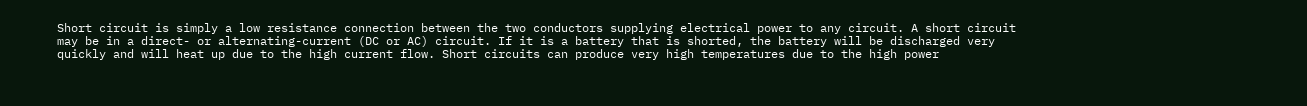Short circuit is simply a low resistance connection between the two conductors supplying electrical power to any circuit. A short circuit may be in a direct- or alternating-current (DC or AC) circuit. If it is a battery that is shorted, the battery will be discharged very quickly and will heat up due to the high current flow. Short circuits can produce very high temperatures due to the high power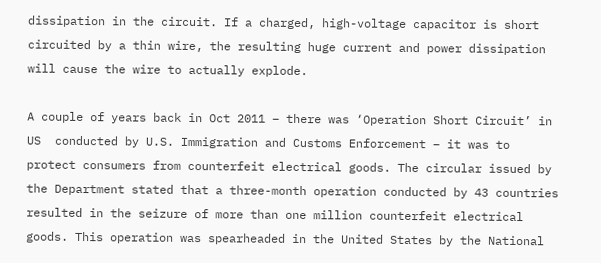dissipation in the circuit. If a charged, high-voltage capacitor is short circuited by a thin wire, the resulting huge current and power dissipation will cause the wire to actually explode.

A couple of years back in Oct 2011 – there was ‘Operation Short Circuit’ in US  conducted by U.S. Immigration and Customs Enforcement – it was to protect consumers from counterfeit electrical goods. The circular issued by the Department stated that a three-month operation conducted by 43 countries resulted in the seizure of more than one million counterfeit electrical goods. This operation was spearheaded in the United States by the National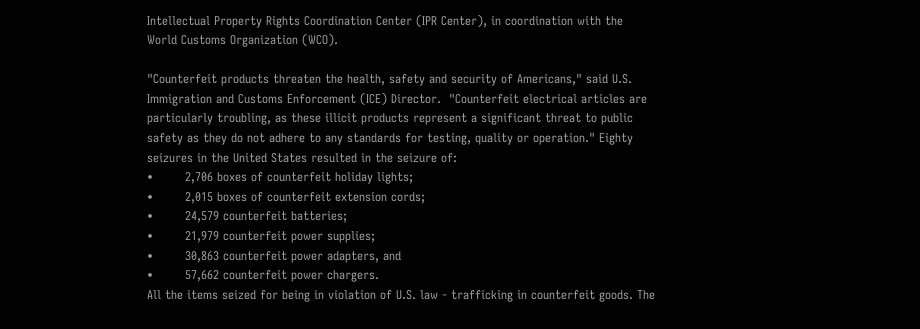Intellectual Property Rights Coordination Center (IPR Center), in coordination with the World Customs Organization (WCO).

"Counterfeit products threaten the health, safety and security of Americans," said U.S. Immigration and Customs Enforcement (ICE) Director.  "Counterfeit electrical articles are particularly troubling, as these illicit products represent a significant threat to public safety as they do not adhere to any standards for testing, quality or operation." Eighty seizures in the United States resulted in the seizure of:
•        2,706 boxes of counterfeit holiday lights;
•        2,015 boxes of counterfeit extension cords;
•        24,579 counterfeit batteries;
•        21,979 counterfeit power supplies;
•        30,863 counterfeit power adapters, and
•        57,662 counterfeit power chargers.
All the items seized for being in violation of U.S. law - trafficking in counterfeit goods. The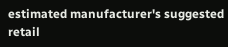estimated manufacturer's suggested retail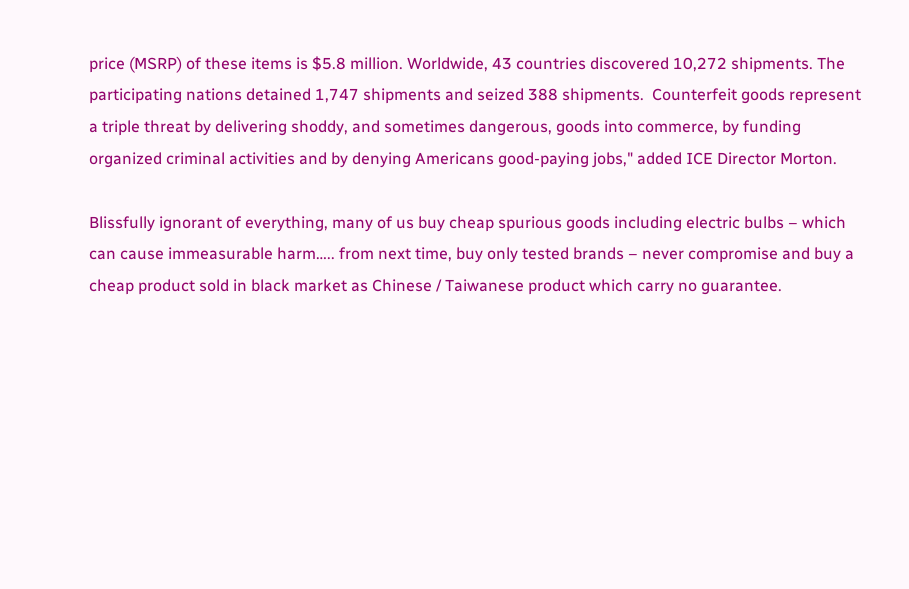price (MSRP) of these items is $5.8 million. Worldwide, 43 countries discovered 10,272 shipments. The participating nations detained 1,747 shipments and seized 388 shipments.  Counterfeit goods represent a triple threat by delivering shoddy, and sometimes dangerous, goods into commerce, by funding organized criminal activities and by denying Americans good-paying jobs," added ICE Director Morton.

Blissfully ignorant of everything, many of us buy cheap spurious goods including electric bulbs – which can cause immeasurable harm….. from next time, buy only tested brands – never compromise and buy a cheap product sold in black market as Chinese / Taiwanese product which carry no guarantee.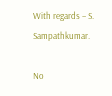With regards – S. Sampathkumar.

No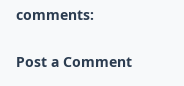comments:

Post a Comment